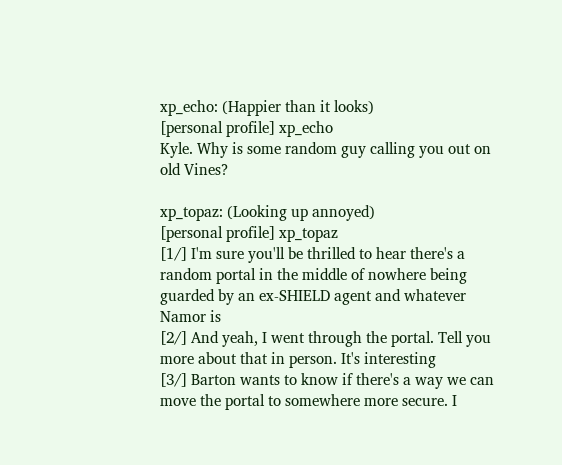xp_echo: (Happier than it looks)
[personal profile] xp_echo
Kyle. Why is some random guy calling you out on old Vines?

xp_topaz: (Looking up annoyed)
[personal profile] xp_topaz
[1/] I'm sure you'll be thrilled to hear there's a random portal in the middle of nowhere being guarded by an ex-SHIELD agent and whatever Namor is
[2/] And yeah, I went through the portal. Tell you more about that in person. It's interesting
[3/] Barton wants to know if there's a way we can move the portal to somewhere more secure. I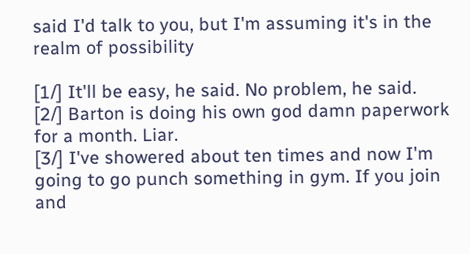said I'd talk to you, but I'm assuming it's in the realm of possibility

[1/] It'll be easy, he said. No problem, he said.
[2/] Barton is doing his own god damn paperwork for a month. Liar.
[3/] I've showered about ten times and now I'm going to go punch something in gym. If you join and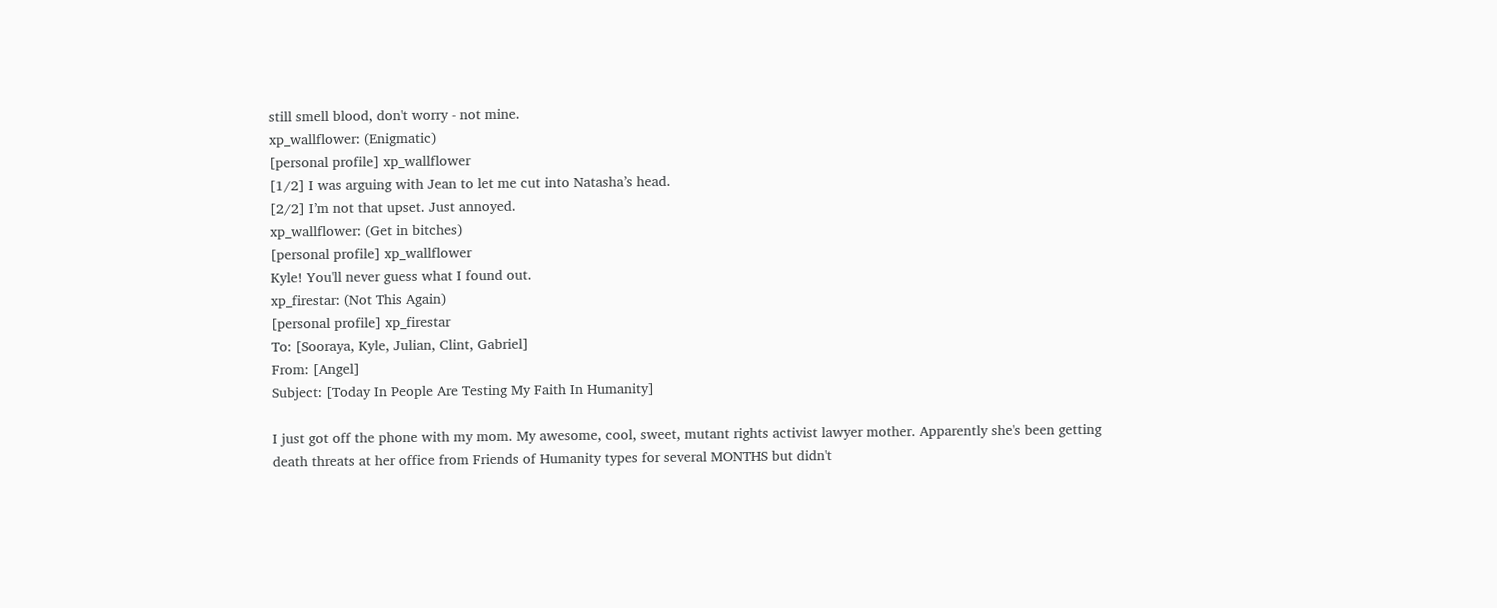still smell blood, don't worry - not mine.
xp_wallflower: (Enigmatic)
[personal profile] xp_wallflower
[1/2] I was arguing with Jean to let me cut into Natasha’s head.
[2/2] I’m not that upset. Just annoyed.
xp_wallflower: (Get in bitches)
[personal profile] xp_wallflower
Kyle! You'll never guess what I found out.
xp_firestar: (Not This Again)
[personal profile] xp_firestar
To: [Sooraya, Kyle, Julian, Clint, Gabriel]
From: [Angel]
Subject: [Today In People Are Testing My Faith In Humanity]

I just got off the phone with my mom. My awesome, cool, sweet, mutant rights activist lawyer mother. Apparently she's been getting death threats at her office from Friends of Humanity types for several MONTHS but didn't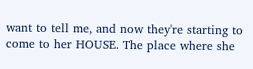want to tell me, and now they're starting to come to her HOUSE. The place where she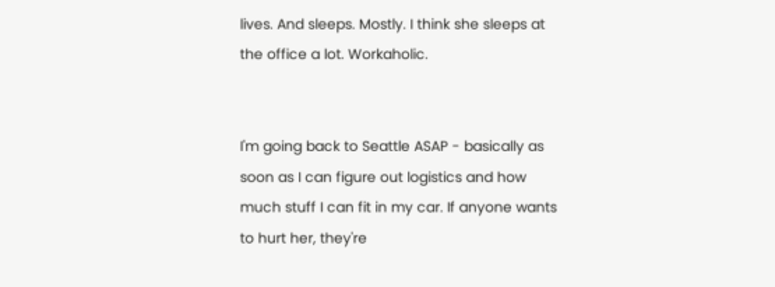lives. And sleeps. Mostly. I think she sleeps at the office a lot. Workaholic.


I'm going back to Seattle ASAP - basically as soon as I can figure out logistics and how much stuff I can fit in my car. If anyone wants to hurt her, they're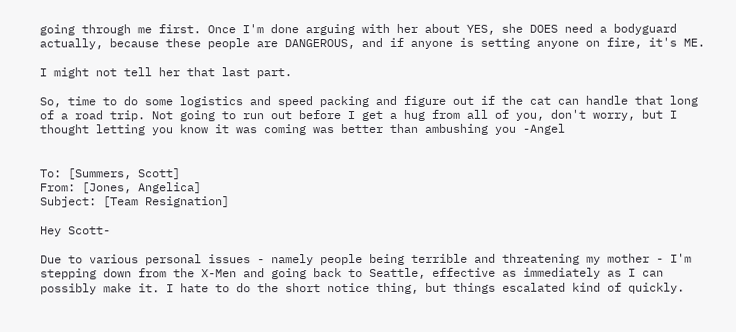going through me first. Once I'm done arguing with her about YES, she DOES need a bodyguard actually, because these people are DANGEROUS, and if anyone is setting anyone on fire, it's ME.

I might not tell her that last part.

So, time to do some logistics and speed packing and figure out if the cat can handle that long of a road trip. Not going to run out before I get a hug from all of you, don't worry, but I thought letting you know it was coming was better than ambushing you -Angel


To: [Summers, Scott]
From: [Jones, Angelica]
Subject: [Team Resignation]

Hey Scott-

Due to various personal issues - namely people being terrible and threatening my mother - I'm stepping down from the X-Men and going back to Seattle, effective as immediately as I can possibly make it. I hate to do the short notice thing, but things escalated kind of quickly.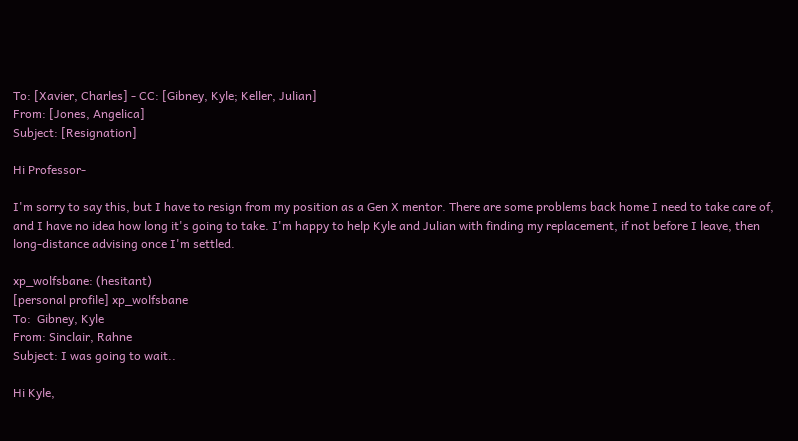To: [Xavier, Charles] - CC: [Gibney, Kyle; Keller, Julian]
From: [Jones, Angelica]
Subject: [Resignation]

Hi Professor-

I'm sorry to say this, but I have to resign from my position as a Gen X mentor. There are some problems back home I need to take care of, and I have no idea how long it's going to take. I'm happy to help Kyle and Julian with finding my replacement, if not before I leave, then long-distance advising once I'm settled.

xp_wolfsbane: (hesitant)
[personal profile] xp_wolfsbane
To:  Gibney, Kyle
From: Sinclair, Rahne
Subject: I was going to wait..

Hi Kyle,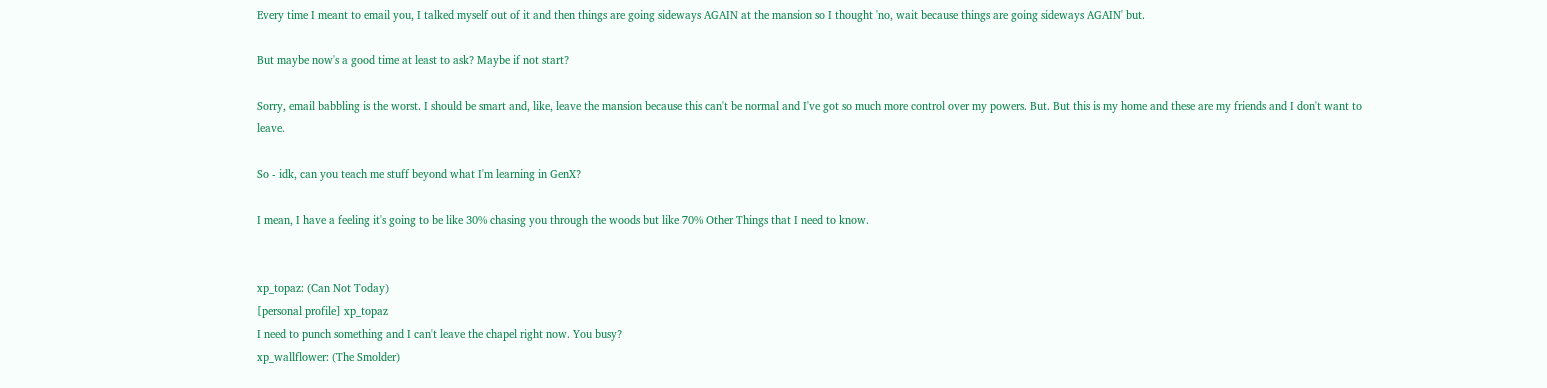Every time I meant to email you, I talked myself out of it and then things are going sideways AGAIN at the mansion so I thought 'no, wait because things are going sideways AGAIN' but.

But maybe now's a good time at least to ask? Maybe if not start?

Sorry, email babbling is the worst. I should be smart and, like, leave the mansion because this can't be normal and I've got so much more control over my powers. But. But this is my home and these are my friends and I don't want to leave.

So - idk, can you teach me stuff beyond what I'm learning in GenX?

I mean, I have a feeling it's going to be like 30% chasing you through the woods but like 70% Other Things that I need to know.


xp_topaz: (Can Not Today)
[personal profile] xp_topaz
I need to punch something and I can't leave the chapel right now. You busy?
xp_wallflower: (The Smolder)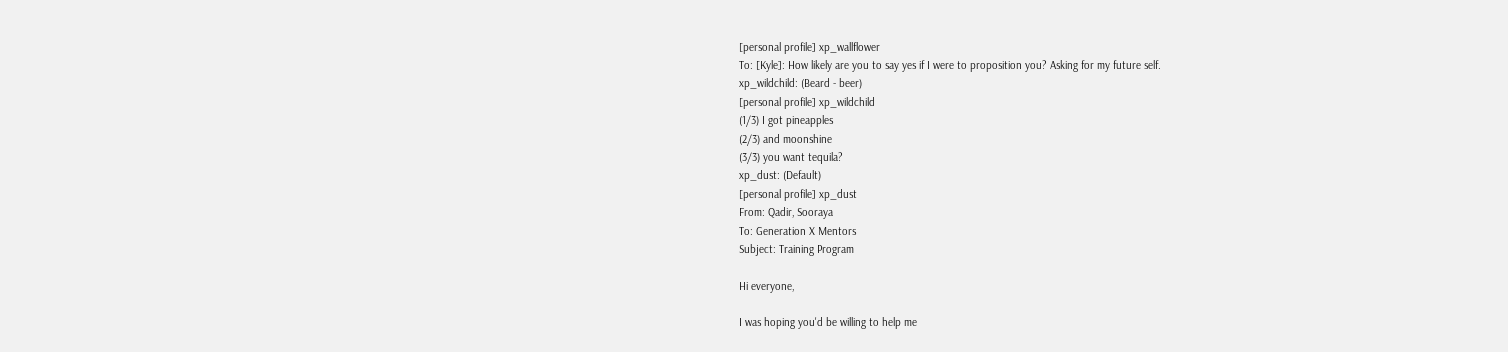[personal profile] xp_wallflower
To: [Kyle]: How likely are you to say yes if I were to proposition you? Asking for my future self.
xp_wildchild: (Beard - beer)
[personal profile] xp_wildchild
(1/3) I got pineapples
(2/3) and moonshine
(3/3) you want tequila?
xp_dust: (Default)
[personal profile] xp_dust
From: Qadir, Sooraya
To: Generation X Mentors
Subject: Training Program

Hi everyone,

I was hoping you'd be willing to help me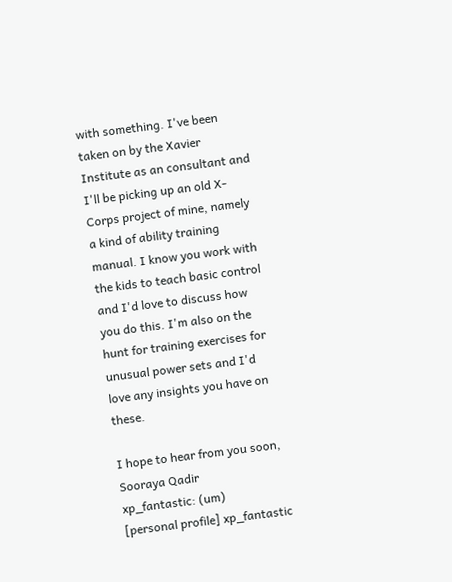with something. I've been taken on by the Xavier Institute as an consultant and I'll be picking up an old X-Corps project of mine, namely a kind of ability training manual. I know you work with the kids to teach basic control and I'd love to discuss how you do this. I'm also on the hunt for training exercises for unusual power sets and I'd love any insights you have on these.

I hope to hear from you soon,
Sooraya Qadir
xp_fantastic: (um)
[personal profile] xp_fantastic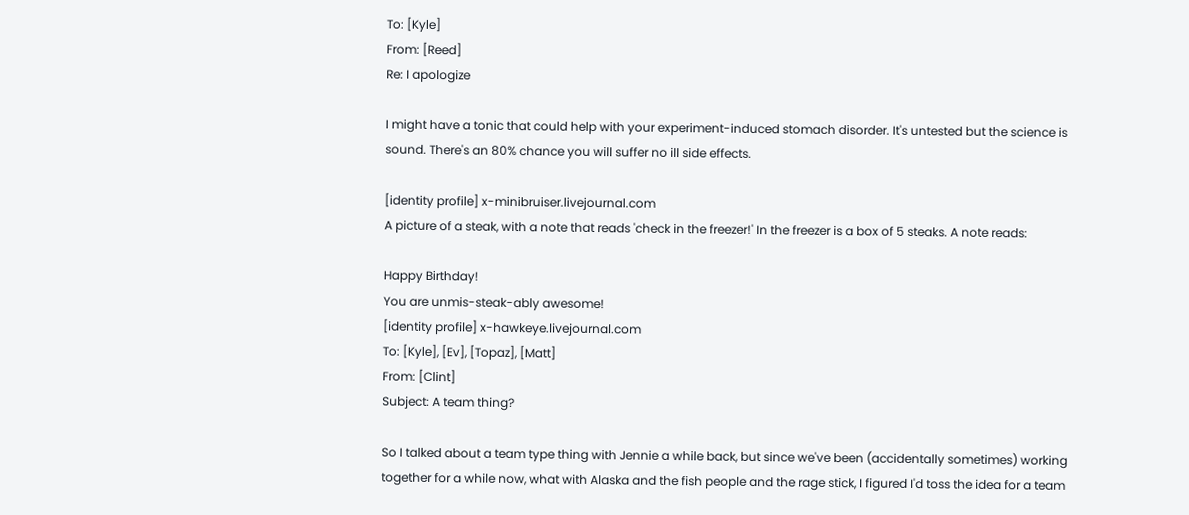To: [Kyle]
From: [Reed]
Re: I apologize

I might have a tonic that could help with your experiment-induced stomach disorder. It's untested but the science is sound. There's an 80% chance you will suffer no ill side effects.

[identity profile] x-minibruiser.livejournal.com
A picture of a steak, with a note that reads 'check in the freezer!' In the freezer is a box of 5 steaks. A note reads:

Happy Birthday!
You are unmis-steak-ably awesome!
[identity profile] x-hawkeye.livejournal.com
To: [Kyle], [Ev], [Topaz], [Matt]
From: [Clint]
Subject: A team thing?

So I talked about a team type thing with Jennie a while back, but since we've been (accidentally sometimes) working together for a while now, what with Alaska and the fish people and the rage stick, I figured I'd toss the idea for a team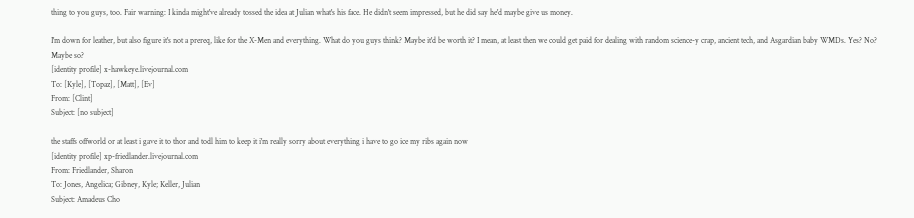thing to you guys, too. Fair warning: I kinda might've already tossed the idea at Julian what's his face. He didn't seem impressed, but he did say he'd maybe give us money.

I'm down for leather, but also figure it's not a prereq, like for the X-Men and everything. What do you guys think? Maybe it'd be worth it? I mean, at least then we could get paid for dealing with random science-y crap, ancient tech, and Asgardian baby WMDs. Yes? No? Maybe so?
[identity profile] x-hawkeye.livejournal.com
To: [Kyle], [Topaz], [Matt], [Ev]
From: [Clint]
Subject: [no subject]

the staffs offworld or at least i gave it to thor and todl him to keep it i'm really sorry about everything i have to go ice my ribs again now
[identity profile] xp-friedlander.livejournal.com
From: Friedlander, Sharon
To: Jones, Angelica; Gibney, Kyle; Keller, Julian
Subject: Amadeus Cho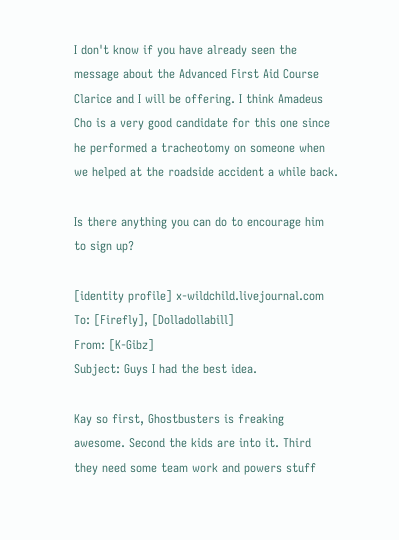I don't know if you have already seen the message about the Advanced First Aid Course Clarice and I will be offering. I think Amadeus Cho is a very good candidate for this one since he performed a tracheotomy on someone when we helped at the roadside accident a while back.

Is there anything you can do to encourage him to sign up?

[identity profile] x-wildchild.livejournal.com
To: [Firefly], [Dolladollabill]
From: [K-Gibz]
Subject: Guys I had the best idea.

Kay so first, Ghostbusters is freaking awesome. Second the kids are into it. Third they need some team work and powers stuff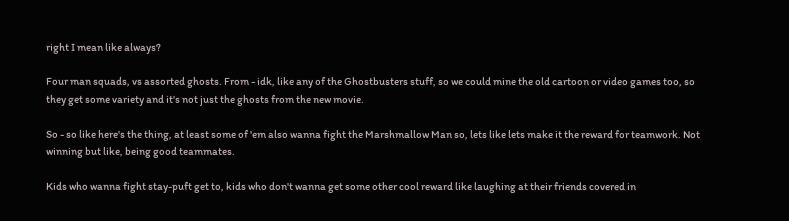right I mean like always?

Four man squads, vs assorted ghosts. From - idk, like any of the Ghostbusters stuff, so we could mine the old cartoon or video games too, so they get some variety and it's not just the ghosts from the new movie.

So - so like here's the thing, at least some of 'em also wanna fight the Marshmallow Man so, lets like lets make it the reward for teamwork. Not winning but like, being good teammates.

Kids who wanna fight stay-puft get to, kids who don't wanna get some other cool reward like laughing at their friends covered in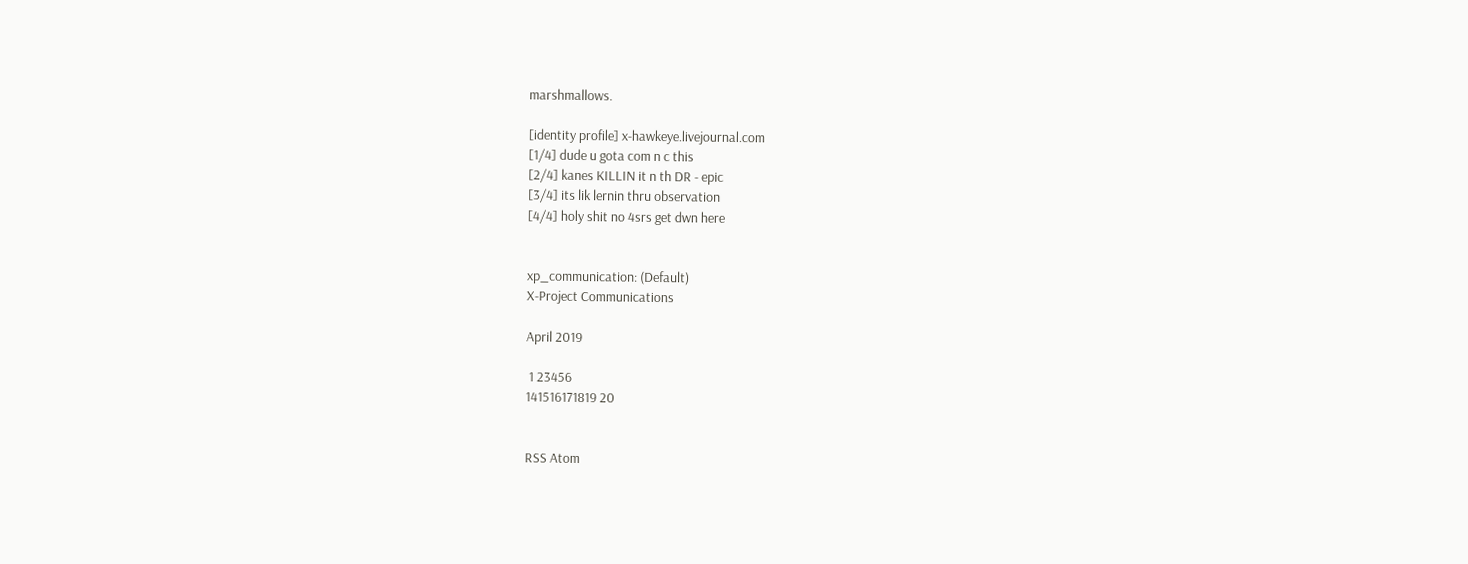marshmallows.

[identity profile] x-hawkeye.livejournal.com
[1/4] dude u gota com n c this
[2/4] kanes KILLIN it n th DR - epic
[3/4] its lik lernin thru observation
[4/4] holy shit no 4srs get dwn here


xp_communication: (Default)
X-Project Communications

April 2019

 1 23456
141516171819 20


RSS Atom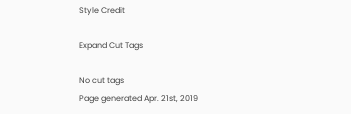Style Credit

Expand Cut Tags

No cut tags
Page generated Apr. 21st, 2019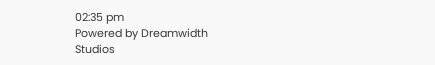02:35 pm
Powered by Dreamwidth Studios